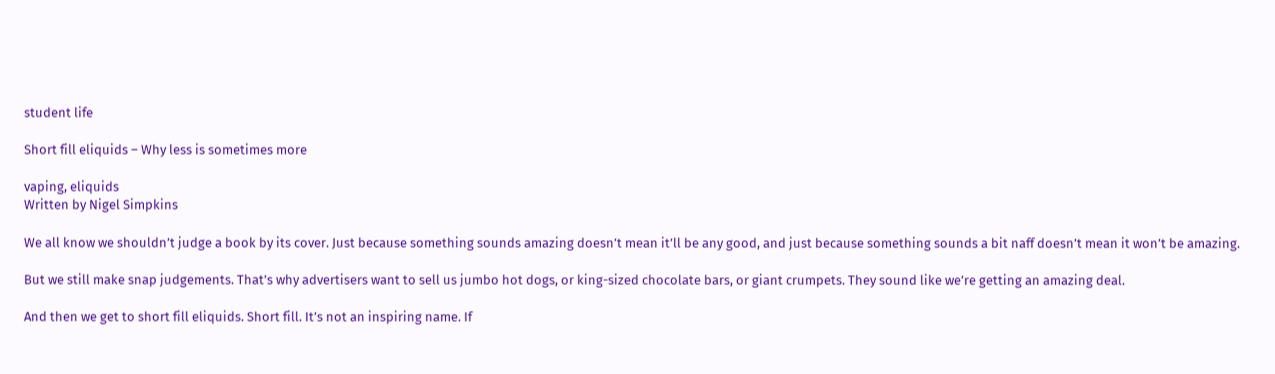student life

Short fill eliquids – Why less is sometimes more

vaping, eliquids
Written by Nigel Simpkins

We all know we shouldn’t judge a book by its cover. Just because something sounds amazing doesn’t mean it’ll be any good, and just because something sounds a bit naff doesn’t mean it won’t be amazing.

But we still make snap judgements. That’s why advertisers want to sell us jumbo hot dogs, or king-sized chocolate bars, or giant crumpets. They sound like we’re getting an amazing deal.

And then we get to short fill eliquids. Short fill. It’s not an inspiring name. If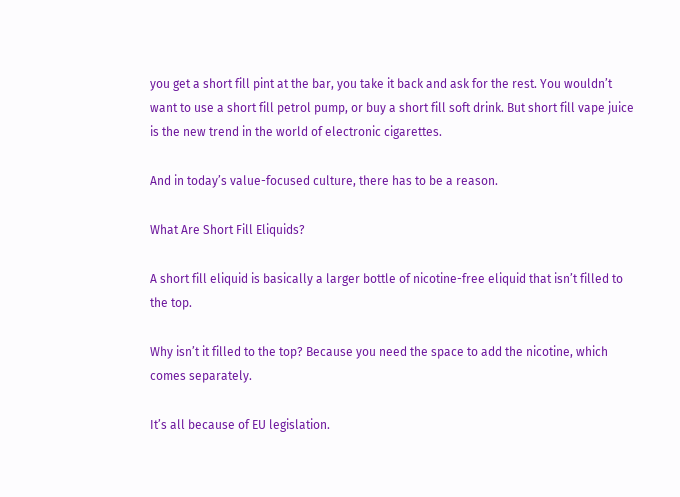you get a short fill pint at the bar, you take it back and ask for the rest. You wouldn’t want to use a short fill petrol pump, or buy a short fill soft drink. But short fill vape juice is the new trend in the world of electronic cigarettes.

And in today’s value-focused culture, there has to be a reason.

What Are Short Fill Eliquids?

A short fill eliquid is basically a larger bottle of nicotine-free eliquid that isn’t filled to the top.

Why isn’t it filled to the top? Because you need the space to add the nicotine, which comes separately.

It’s all because of EU legislation.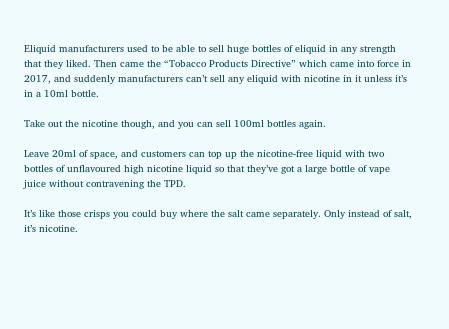Eliquid manufacturers used to be able to sell huge bottles of eliquid in any strength that they liked. Then came the “Tobacco Products Directive” which came into force in 2017, and suddenly manufacturers can’t sell any eliquid with nicotine in it unless it’s in a 10ml bottle.

Take out the nicotine though, and you can sell 100ml bottles again.

Leave 20ml of space, and customers can top up the nicotine-free liquid with two bottles of unflavoured high nicotine liquid so that they’ve got a large bottle of vape juice without contravening the TPD.

It’s like those crisps you could buy where the salt came separately. Only instead of salt, it’s nicotine.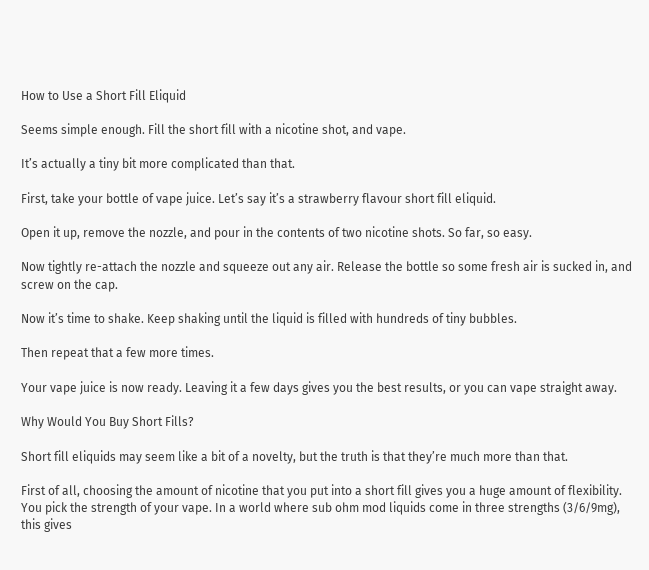How to Use a Short Fill Eliquid

Seems simple enough. Fill the short fill with a nicotine shot, and vape.

It’s actually a tiny bit more complicated than that.

First, take your bottle of vape juice. Let’s say it’s a strawberry flavour short fill eliquid.

Open it up, remove the nozzle, and pour in the contents of two nicotine shots. So far, so easy.

Now tightly re-attach the nozzle and squeeze out any air. Release the bottle so some fresh air is sucked in, and screw on the cap.

Now it’s time to shake. Keep shaking until the liquid is filled with hundreds of tiny bubbles.

Then repeat that a few more times.

Your vape juice is now ready. Leaving it a few days gives you the best results, or you can vape straight away.

Why Would You Buy Short Fills?

Short fill eliquids may seem like a bit of a novelty, but the truth is that they’re much more than that.

First of all, choosing the amount of nicotine that you put into a short fill gives you a huge amount of flexibility. You pick the strength of your vape. In a world where sub ohm mod liquids come in three strengths (3/6/9mg), this gives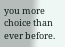you more choice than ever before.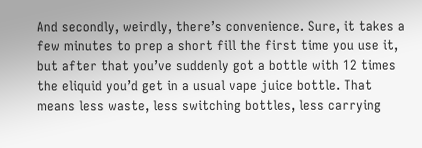And secondly, weirdly, there’s convenience. Sure, it takes a few minutes to prep a short fill the first time you use it, but after that you’ve suddenly got a bottle with 12 times the eliquid you’d get in a usual vape juice bottle. That means less waste, less switching bottles, less carrying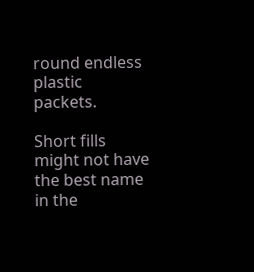round endless plastic packets.

Short fills might not have the best name in the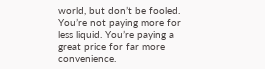world, but don’t be fooled. You’re not paying more for less liquid. You’re paying a great price for far more convenience.